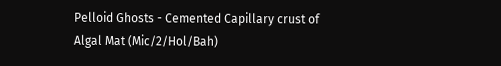Pelloid Ghosts - Cemented Capillary crust of Algal Mat (Mic/2/Hol/Bah)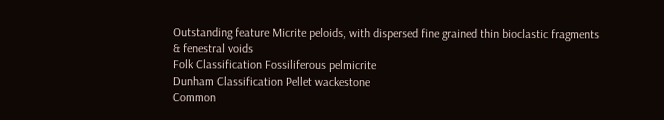Outstanding feature Micrite peloids, with dispersed fine grained thin bioclastic fragments & fenestral voids
Folk Classification Fossiliferous pelmicrite
Dunham Classification Pellet wackestone
Common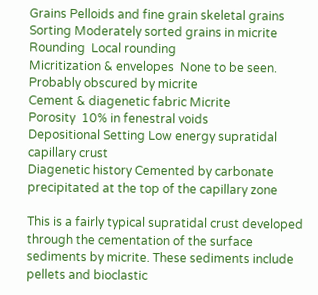Grains Pelloids and fine grain skeletal grains
Sorting Moderately sorted grains in micrite
Rounding  Local rounding
Micritization & envelopes  None to be seen. Probably obscured by micrite
Cement & diagenetic fabric Micrite
Porosity  10% in fenestral voids
Depositional Setting Low energy supratidal capillary crust
Diagenetic history Cemented by carbonate precipitated at the top of the capillary zone

This is a fairly typical supratidal crust developed through the cementation of the surface sediments by micrite. These sediments include pellets and bioclastic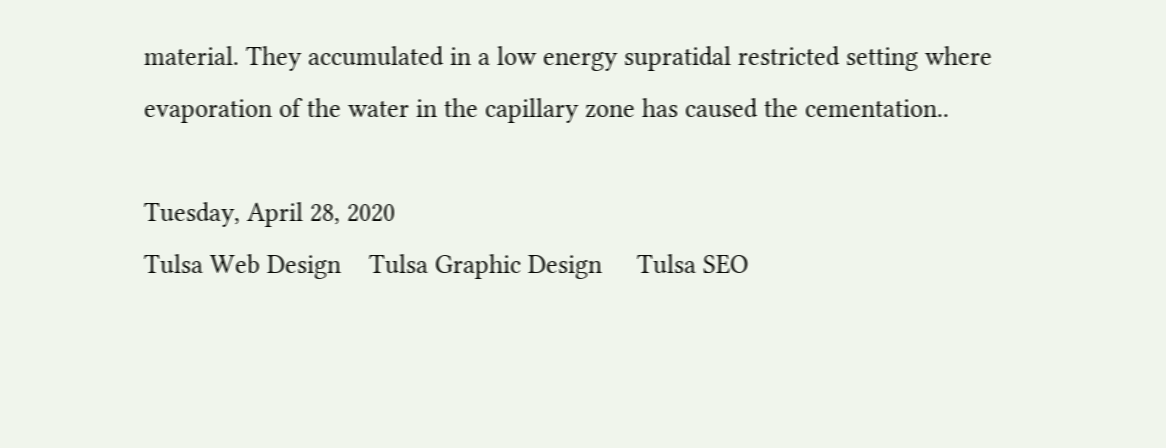material. They accumulated in a low energy supratidal restricted setting where evaporation of the water in the capillary zone has caused the cementation..

Tuesday, April 28, 2020
Tulsa Web Design    Tulsa Graphic Design     Tulsa SEO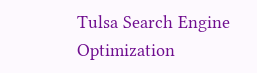Tulsa Search Engine Optimization